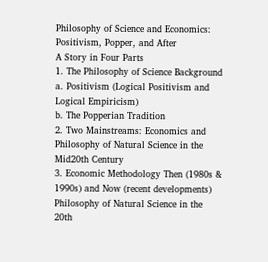Philosophy of Science and Economics:
Positivism, Popper, and After
A Story in Four Parts
1. The Philosophy of Science Background
a. Positivism (Logical Positivism and
Logical Empiricism)
b. The Popperian Tradition
2. Two Mainstreams: Economics and
Philosophy of Natural Science in the Mid20th Century
3. Economic Methodology Then (1980s &
1990s) and Now (recent developments)
Philosophy of Natural Science in the 20th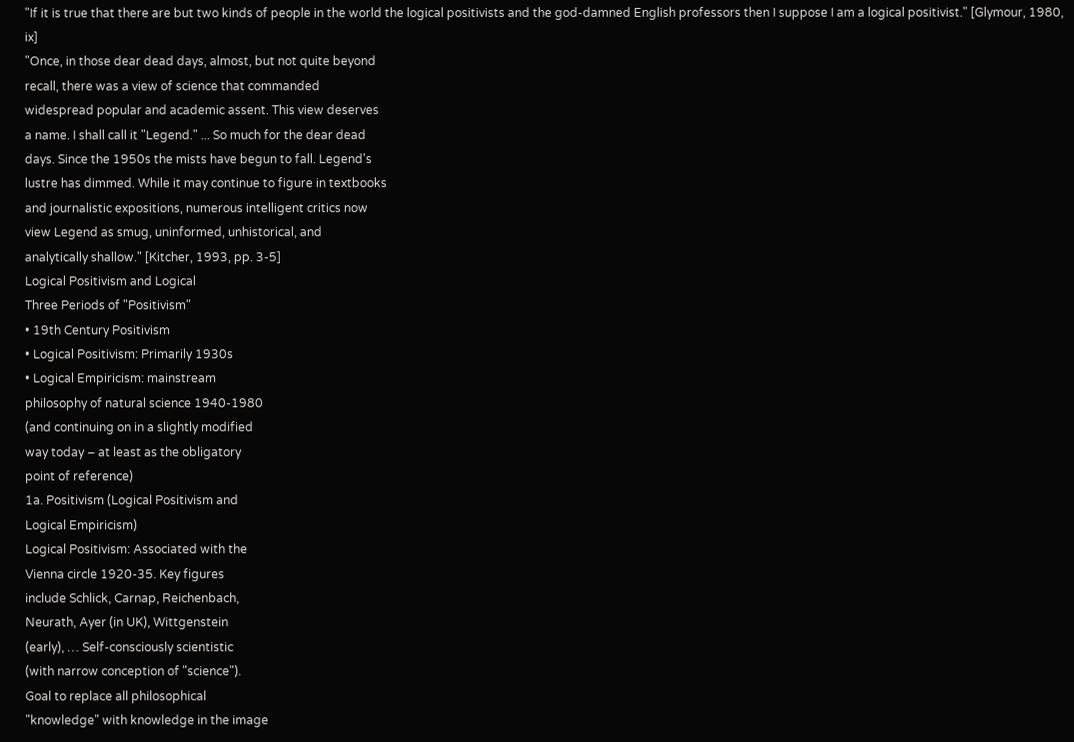"If it is true that there are but two kinds of people in the world the logical positivists and the god-damned English professors then I suppose I am a logical positivist." [Glymour, 1980, ix]
"Once, in those dear dead days, almost, but not quite beyond
recall, there was a view of science that commanded
widespread popular and academic assent. This view deserves
a name. I shall call it "Legend." ... So much for the dear dead
days. Since the 1950s the mists have begun to fall. Legend's
lustre has dimmed. While it may continue to figure in textbooks
and journalistic expositions, numerous intelligent critics now
view Legend as smug, uninformed, unhistorical, and
analytically shallow." [Kitcher, 1993, pp. 3-5]
Logical Positivism and Logical
Three Periods of "Positivism"
• 19th Century Positivism
• Logical Positivism: Primarily 1930s
• Logical Empiricism: mainstream
philosophy of natural science 1940-1980
(and continuing on in a slightly modified
way today – at least as the obligatory
point of reference)
1a. Positivism (Logical Positivism and
Logical Empiricism)
Logical Positivism: Associated with the
Vienna circle 1920-35. Key figures
include Schlick, Carnap, Reichenbach,
Neurath, Ayer (in UK), Wittgenstein
(early), … Self-consciously scientistic
(with narrow conception of "science").
Goal to replace all philosophical
"knowledge" with knowledge in the image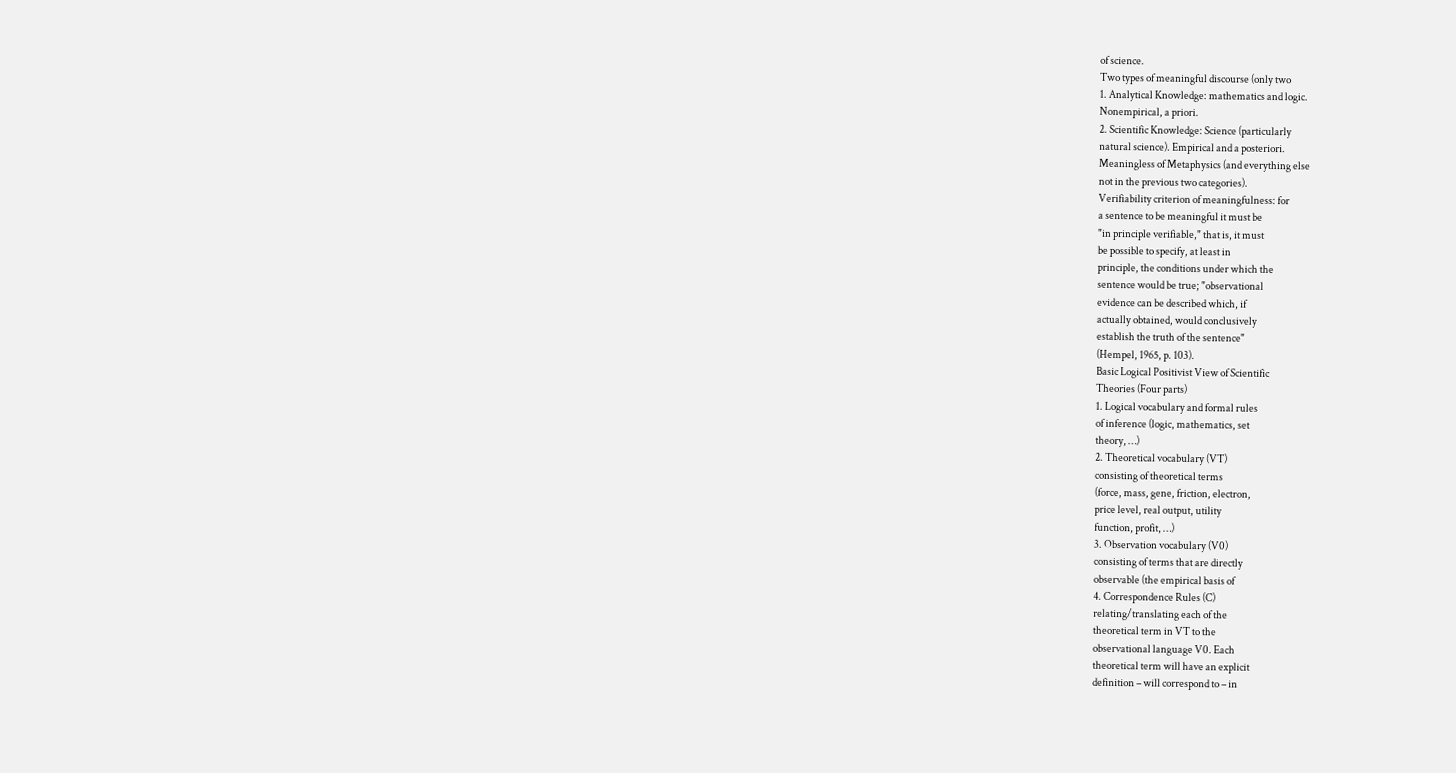of science.
Two types of meaningful discourse (only two
1. Analytical Knowledge: mathematics and logic.
Nonempirical, a priori.
2. Scientific Knowledge: Science (particularly
natural science). Empirical and a posteriori.
Meaningless of Metaphysics (and everything else
not in the previous two categories).
Verifiability criterion of meaningfulness: for
a sentence to be meaningful it must be
"in principle verifiable," that is, it must
be possible to specify, at least in
principle, the conditions under which the
sentence would be true; "observational
evidence can be described which, if
actually obtained, would conclusively
establish the truth of the sentence"
(Hempel, 1965, p. 103).
Basic Logical Positivist View of Scientific
Theories (Four parts)
1. Logical vocabulary and formal rules
of inference (logic, mathematics, set
theory, …)
2. Theoretical vocabulary (VT)
consisting of theoretical terms
(force, mass, gene, friction, electron,
price level, real output, utility
function, profit, …)
3. Observation vocabulary (V0)
consisting of terms that are directly
observable (the empirical basis of
4. Correspondence Rules (C)
relating/translating each of the
theoretical term in VT to the
observational language V0. Each
theoretical term will have an explicit
definition – will correspond to – in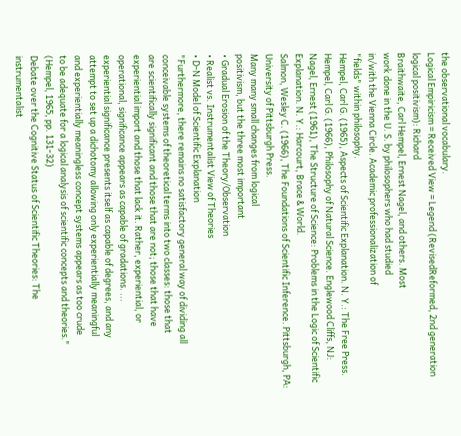the observational vocabulary.
Logical Empiricism = Received View = Legend (RevisedReformed, 2nd generation logical positivism): Richard
Braithwaite, Carl Hempel, Ernest Nagel, and others. Most
work done in the U. S. by philosophers who had studied
in/with the Vienna Circle. Academic professionalization of
"fields" within philosophy.
Hempel, Carl G. (1965), Aspects of Scientific Explanation. N. Y.: The Free Press.
Hempel, Carl G. (1966), Philosophy of Natural Science. Englewood Cliffs, NJ:
Nagel, Ernest (1961), The Structure of Science: Problems in the Logic of Scientific
Explanation. N. Y.: Harcourt, Brace & World.
Salmon, Wesley C. (1966), The Foundations of Scientific Inference. Pittsburgh, PA:
University of Pittsburgh Press.
Many many small changes from logical
positivism, but the three most important
• Gradual Erosion of the Theory/Observation
• Realist vs. Instrumentalist View of Theories
• D-N Model of Scientific Explanation
"Furthermore, there remains no satisfactory general way of dividing all
conceivable systems of theoretical terms into two classes: those that
are scientifically significant and those that are not; those that have
experiential import and those that lack it. Rather, experiential, or
operational, significance appears as capable of gradations. ...
experiential significance presents itself as capable of degrees, and any
attempt to set up a dichotomy allowing only experientially meaningful
and experientially meaningless concept systems appears as too crude
to be adequate for a logical analysis of scientific concepts and theories."
(Hempel, 1965, pp. 131-32)
Debate over the Cognitive Status of Scientific Theories: The
instrumentalist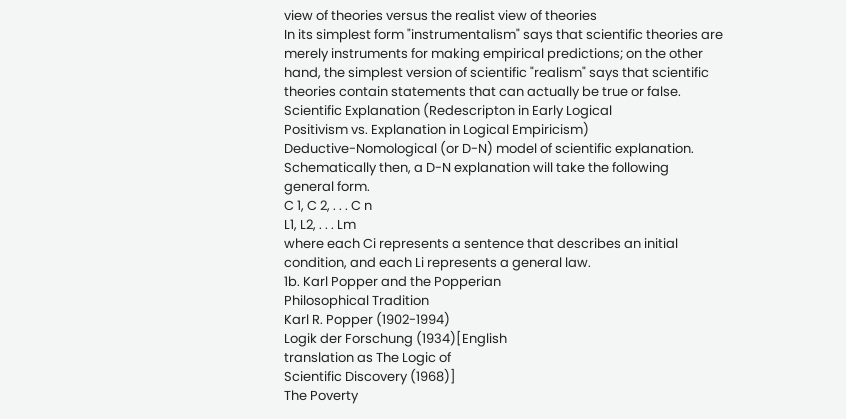view of theories versus the realist view of theories
In its simplest form "instrumentalism" says that scientific theories are
merely instruments for making empirical predictions; on the other
hand, the simplest version of scientific "realism" says that scientific
theories contain statements that can actually be true or false.
Scientific Explanation (Redescripton in Early Logical
Positivism vs. Explanation in Logical Empiricism)
Deductive-Nomological (or D-N) model of scientific explanation.
Schematically then, a D-N explanation will take the following
general form.
C 1, C 2, . . . C n
L1, L2, . . . Lm
where each Ci represents a sentence that describes an initial
condition, and each Li represents a general law.
1b. Karl Popper and the Popperian
Philosophical Tradition
Karl R. Popper (1902-1994)
Logik der Forschung (1934)[English
translation as The Logic of
Scientific Discovery (1968)]
The Poverty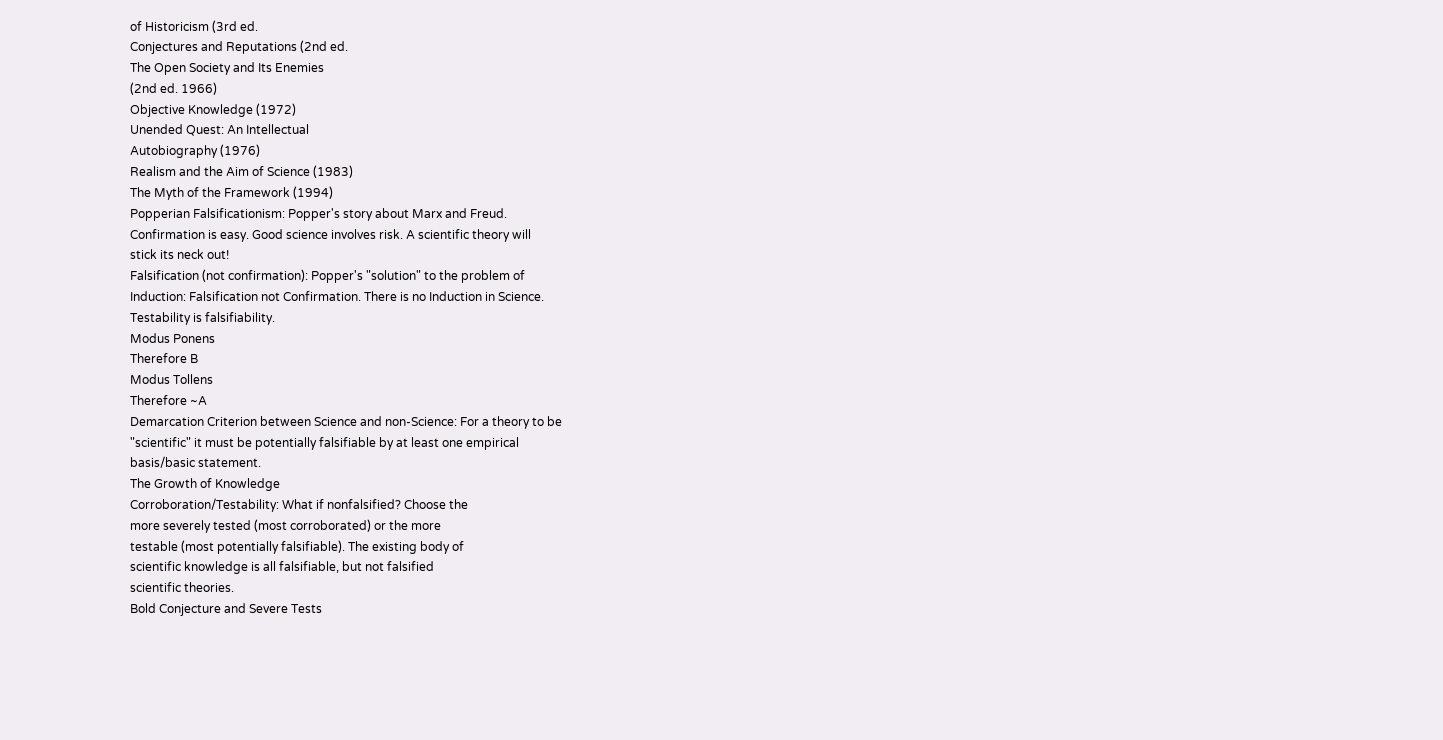of Historicism (3rd ed.
Conjectures and Reputations (2nd ed.
The Open Society and Its Enemies
(2nd ed. 1966)
Objective Knowledge (1972)
Unended Quest: An Intellectual
Autobiography (1976)
Realism and the Aim of Science (1983)
The Myth of the Framework (1994)
Popperian Falsificationism: Popper's story about Marx and Freud.
Confirmation is easy. Good science involves risk. A scientific theory will
stick its neck out!
Falsification (not confirmation): Popper's "solution" to the problem of
Induction: Falsification not Confirmation. There is no Induction in Science.
Testability is falsifiability.
Modus Ponens
Therefore B
Modus Tollens
Therefore ~A
Demarcation Criterion between Science and non-Science: For a theory to be
"scientific" it must be potentially falsifiable by at least one empirical
basis/basic statement.
The Growth of Knowledge
Corroboration/Testability: What if nonfalsified? Choose the
more severely tested (most corroborated) or the more
testable (most potentially falsifiable). The existing body of
scientific knowledge is all falsifiable, but not falsified
scientific theories.
Bold Conjecture and Severe Tests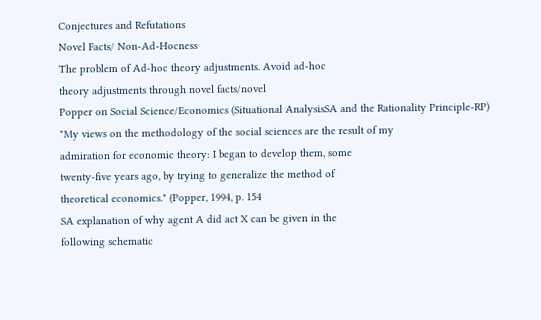Conjectures and Refutations
Novel Facts/ Non-Ad-Hocness
The problem of Ad-hoc theory adjustments. Avoid ad-hoc
theory adjustments through novel facts/novel
Popper on Social Science/Economics (Situational AnalysisSA and the Rationality Principle-RP)
"My views on the methodology of the social sciences are the result of my
admiration for economic theory: I began to develop them, some
twenty-five years ago, by trying to generalize the method of
theoretical economics." (Popper, 1994, p. 154
SA explanation of why agent A did act X can be given in the
following schematic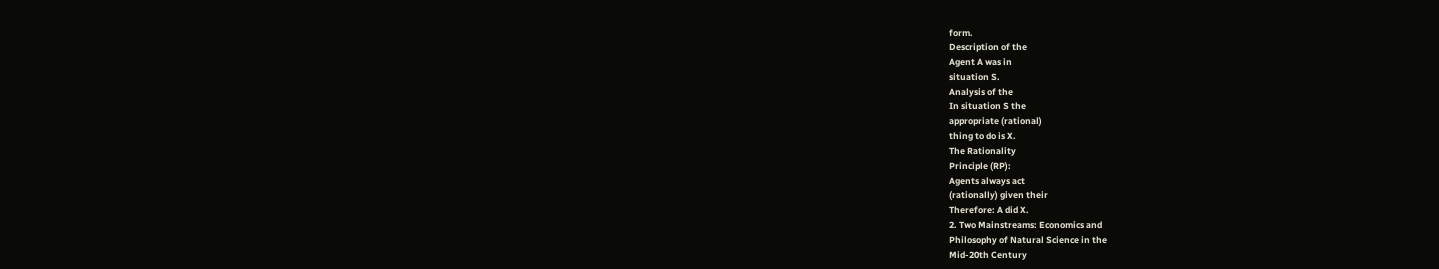form.
Description of the
Agent A was in
situation S.
Analysis of the
In situation S the
appropriate (rational)
thing to do is X.
The Rationality
Principle (RP):
Agents always act
(rationally) given their
Therefore: A did X.
2. Two Mainstreams: Economics and
Philosophy of Natural Science in the
Mid-20th Century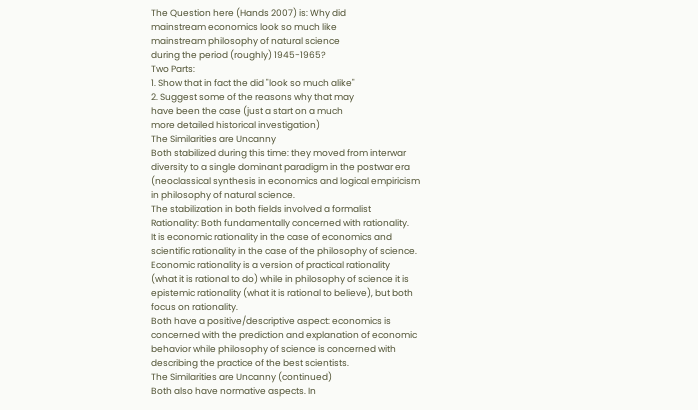The Question here (Hands 2007) is: Why did
mainstream economics look so much like
mainstream philosophy of natural science
during the period (roughly) 1945-1965?
Two Parts:
1. Show that in fact the did "look so much alike"
2. Suggest some of the reasons why that may
have been the case (just a start on a much
more detailed historical investigation)
The Similarities are Uncanny
Both stabilized during this time: they moved from interwar
diversity to a single dominant paradigm in the postwar era
(neoclassical synthesis in economics and logical empiricism
in philosophy of natural science.
The stabilization in both fields involved a formalist
Rationality: Both fundamentally concerned with rationality.
It is economic rationality in the case of economics and
scientific rationality in the case of the philosophy of science.
Economic rationality is a version of practical rationality
(what it is rational to do) while in philosophy of science it is
epistemic rationality (what it is rational to believe), but both
focus on rationality.
Both have a positive/descriptive aspect: economics is
concerned with the prediction and explanation of economic
behavior while philosophy of science is concerned with
describing the practice of the best scientists.
The Similarities are Uncanny (continued)
Both also have normative aspects. In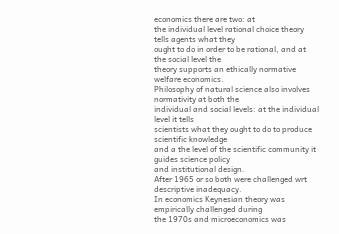economics there are two: at
the individual level rational choice theory tells agents what they
ought to do in order to be rational, and at the social level the
theory supports an ethically normative welfare economics.
Philosophy of natural science also involves normativity at both the
individual and social levels: at the individual level it tells
scientists what they ought to do to produce scientific knowledge
and a the level of the scientific community it guides science policy
and institutional design.
After 1965 or so both were challenged wrt descriptive inadequacy.
In economics Keynesian theory was empirically challenged during
the 1970s and microeconomics was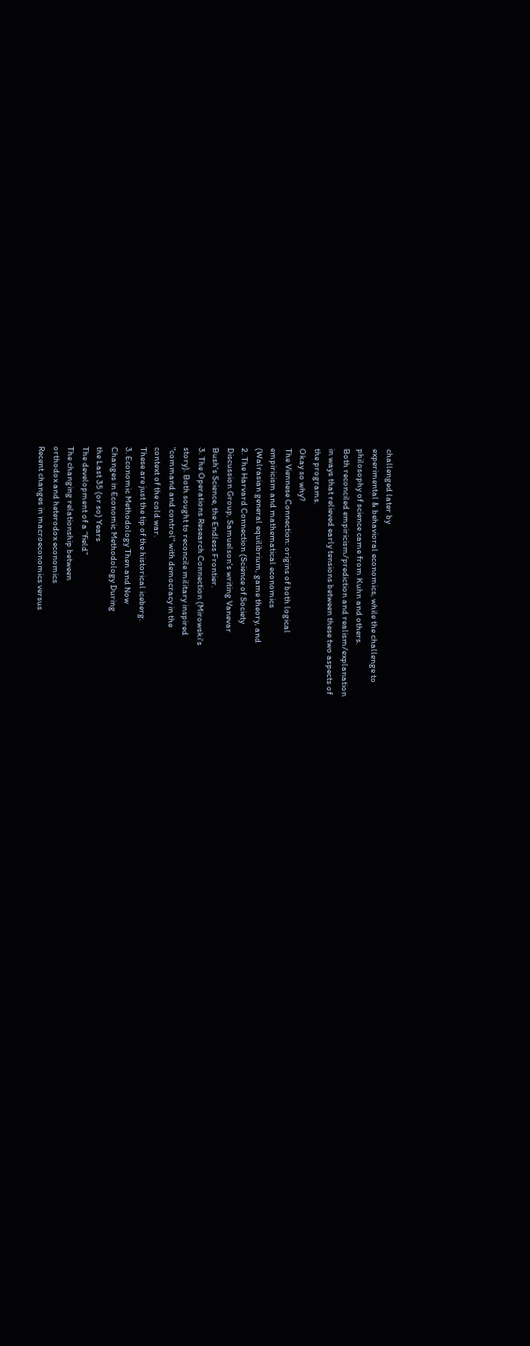challenged later by
experimental & behavioral economics, while the challenge to
philosophy of science came from Kuhn and others.
Both reconciled empiricism/prediction and realism/explanation
in ways that relieved early tensions between these two aspects of
the programs.
Okay so why?
The Viennese Connection: origins of both logical
empiricism and mathematical economics
(Walrasian general equilibrium, game theory, and
2. The Harvard Connection (Science of Society
Discussion Group, Samuelson's writing Vanevar
Bush's Science, the Endless Frontier.
3. The Operations Research Connection (Mirowski's
story). Both sought to reconcile military inspired
"command and control" with democracy in the
context of the cold war.
These are just the tip of the historical iceberg.
3. Economic Methodology Then and Now
Changes in Economic Methodology During
the Last 35 (or so) Years
The development of a “field”
The changing relationship between
orthodox and heterodox economics
Recent changes in macroeconomics versus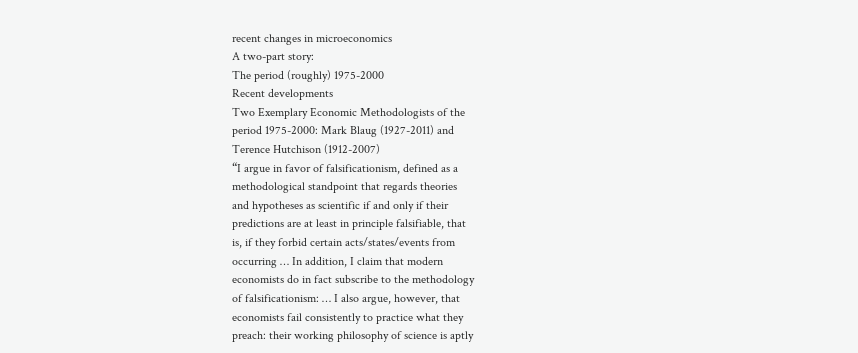recent changes in microeconomics
A two-part story:
The period (roughly) 1975-2000
Recent developments
Two Exemplary Economic Methodologists of the
period 1975-2000: Mark Blaug (1927-2011) and
Terence Hutchison (1912-2007)
“I argue in favor of falsificationism, defined as a
methodological standpoint that regards theories
and hypotheses as scientific if and only if their
predictions are at least in principle falsifiable, that
is, if they forbid certain acts/states/events from
occurring … In addition, I claim that modern
economists do in fact subscribe to the methodology
of falsificationism: … I also argue, however, that
economists fail consistently to practice what they
preach: their working philosophy of science is aptly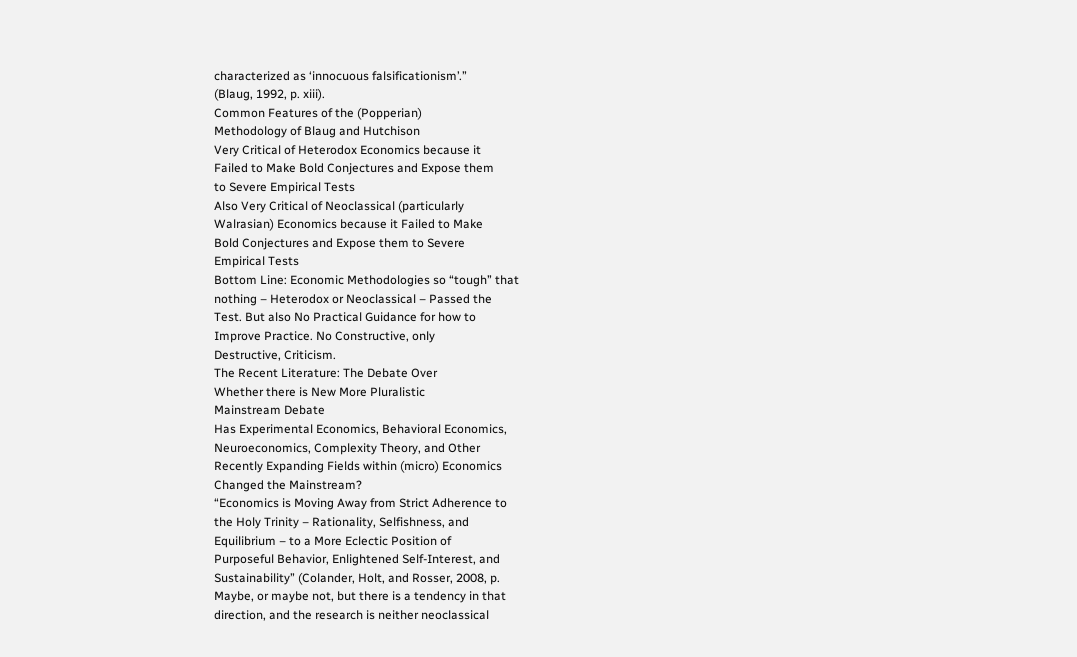characterized as ‘innocuous falsificationism’.”
(Blaug, 1992, p. xiii).
Common Features of the (Popperian)
Methodology of Blaug and Hutchison
Very Critical of Heterodox Economics because it
Failed to Make Bold Conjectures and Expose them
to Severe Empirical Tests
Also Very Critical of Neoclassical (particularly
Walrasian) Economics because it Failed to Make
Bold Conjectures and Expose them to Severe
Empirical Tests
Bottom Line: Economic Methodologies so “tough” that
nothing – Heterodox or Neoclassical – Passed the
Test. But also No Practical Guidance for how to
Improve Practice. No Constructive, only
Destructive, Criticism.
The Recent Literature: The Debate Over
Whether there is New More Pluralistic
Mainstream Debate
Has Experimental Economics, Behavioral Economics,
Neuroeconomics, Complexity Theory, and Other
Recently Expanding Fields within (micro) Economics
Changed the Mainstream?
“Economics is Moving Away from Strict Adherence to
the Holy Trinity – Rationality, Selfishness, and
Equilibrium – to a More Eclectic Position of
Purposeful Behavior, Enlightened Self-Interest, and
Sustainability” (Colander, Holt, and Rosser, 2008, p.
Maybe, or maybe not, but there is a tendency in that
direction, and the research is neither neoclassical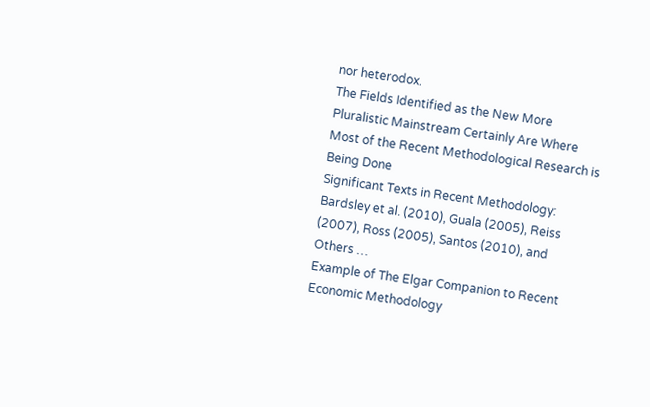nor heterodox.
The Fields Identified as the New More
Pluralistic Mainstream Certainly Are Where
Most of the Recent Methodological Research is
Being Done
Significant Texts in Recent Methodology:
Bardsley et al. (2010), Guala (2005), Reiss
(2007), Ross (2005), Santos (2010), and
Others …
Example of The Elgar Companion to Recent
Economic Methodology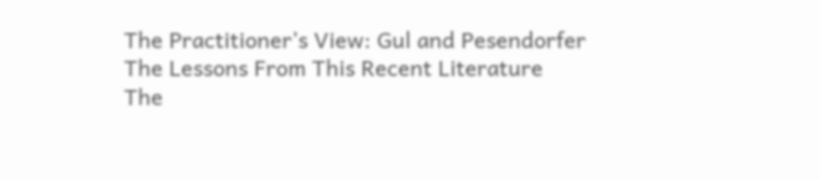The Practitioner’s View: Gul and Pesendorfer
The Lessons From This Recent Literature
The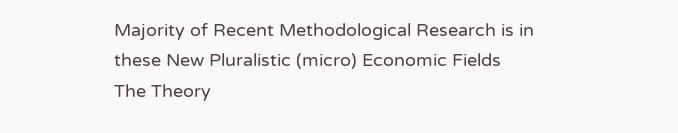Majority of Recent Methodological Research is in
these New Pluralistic (micro) Economic Fields
The Theory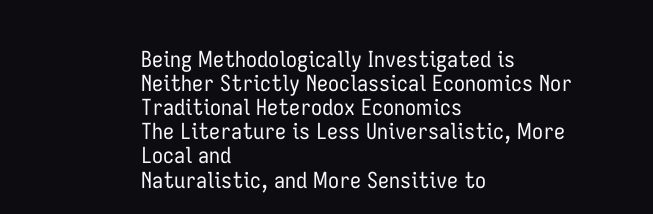Being Methodologically Investigated is
Neither Strictly Neoclassical Economics Nor
Traditional Heterodox Economics
The Literature is Less Universalistic, More Local and
Naturalistic, and More Sensitive to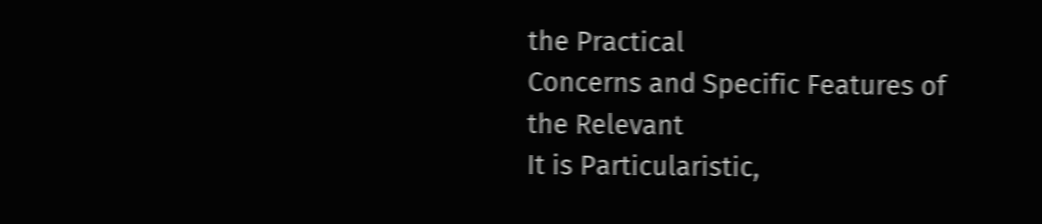the Practical
Concerns and Specific Features of the Relevant
It is Particularistic,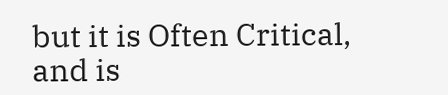but it is Often Critical, and is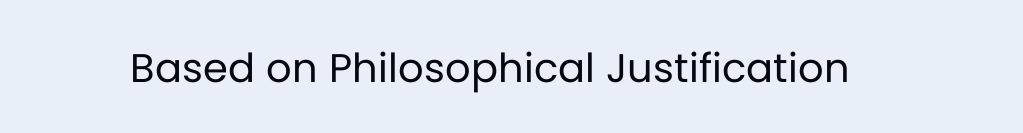Based on Philosophical Justification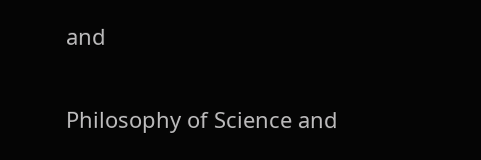and

Philosophy of Science and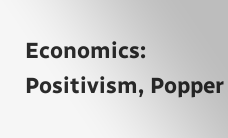Economics: Positivism, Popper